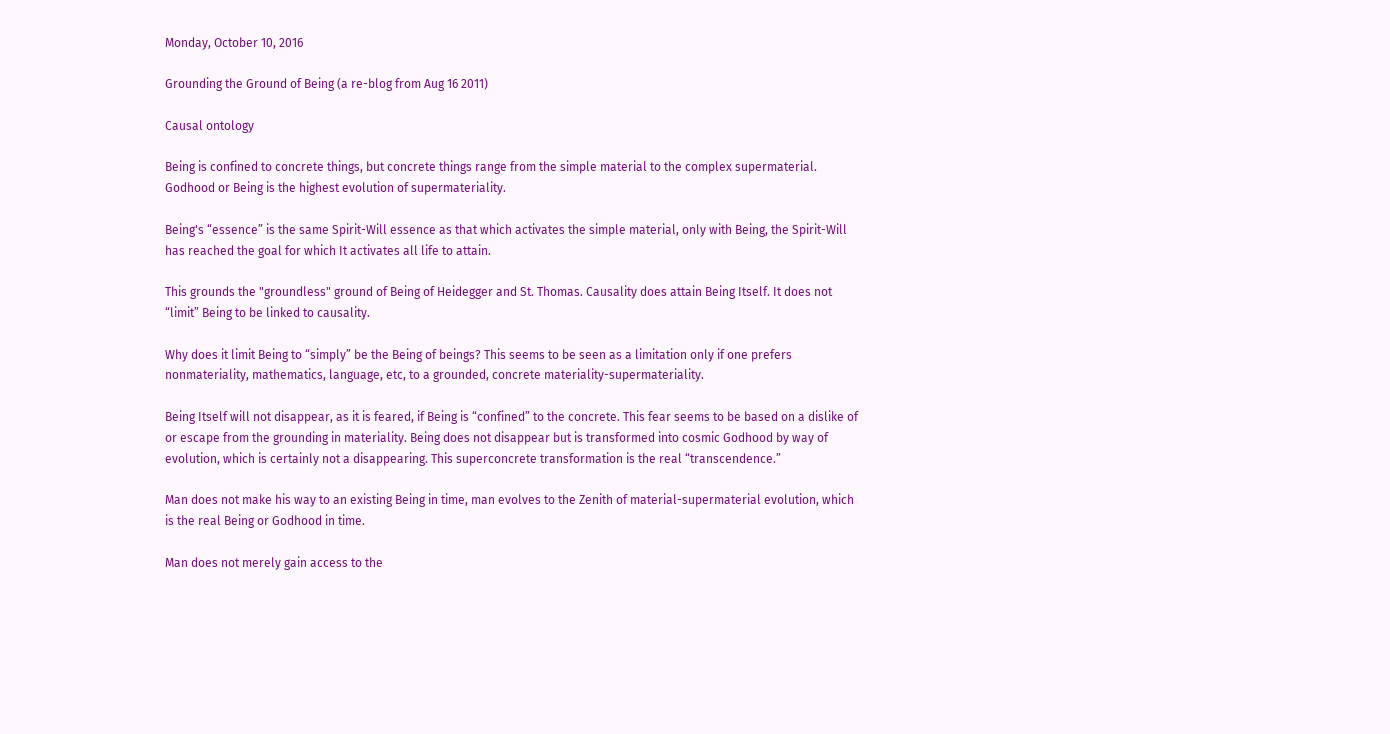Monday, October 10, 2016

Grounding the Ground of Being (a re-blog from Aug 16 2011)

Causal ontology

Being is confined to concrete things, but concrete things range from the simple material to the complex supermaterial. Godhood or Being is the highest evolution of supermateriality.

Being's “essence” is the same Spirit-Will essence as that which activates the simple material, only with Being, the Spirit-Will has reached the goal for which It activates all life to attain.

This grounds the "groundless" ground of Being of Heidegger and St. Thomas. Causality does attain Being Itself. It does not “limit” Being to be linked to causality.

Why does it limit Being to “simply” be the Being of beings? This seems to be seen as a limitation only if one prefers nonmateriality, mathematics, language, etc, to a grounded, concrete materiality-supermateriality.

Being Itself will not disappear, as it is feared, if Being is “confined” to the concrete. This fear seems to be based on a dislike of or escape from the grounding in materiality. Being does not disappear but is transformed into cosmic Godhood by way of evolution, which is certainly not a disappearing. This superconcrete transformation is the real “transcendence.”

Man does not make his way to an existing Being in time, man evolves to the Zenith of material-supermaterial evolution, which is the real Being or Godhood in time.

Man does not merely gain access to the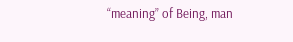“meaning” of Being, man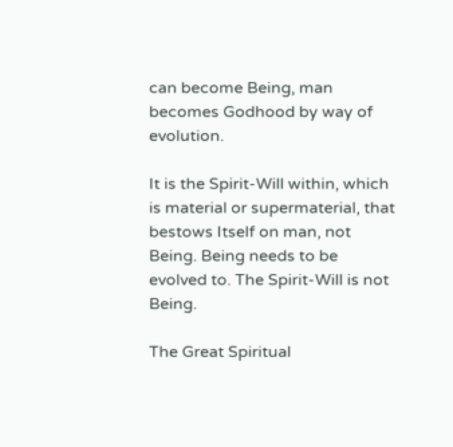can become Being, man becomes Godhood by way of evolution.

It is the Spirit-Will within, which is material or supermaterial, that bestows Itself on man, not Being. Being needs to be evolved to. The Spirit-Will is not Being.

The Great Spiritual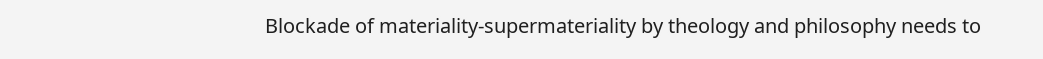Blockade of materiality-supermateriality by theology and philosophy needs to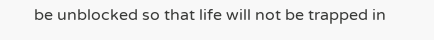be unblocked so that life will not be trapped in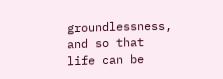groundlessness, and so that life can be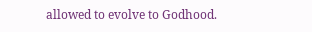allowed to evolve to Godhood.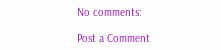No comments:

Post a Comment